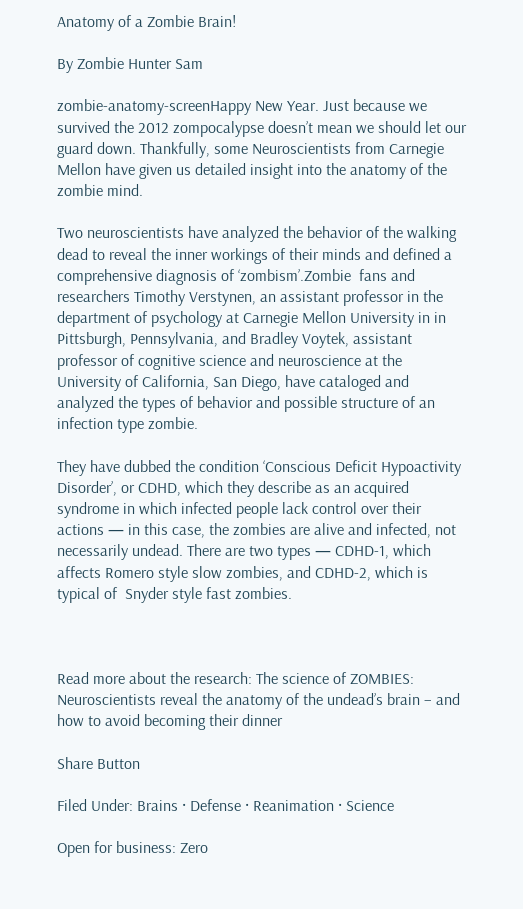Anatomy of a Zombie Brain!

By Zombie Hunter Sam

zombie-anatomy-screenHappy New Year. Just because we survived the 2012 zompocalypse doesn’t mean we should let our guard down. Thankfully, some Neuroscientists from Carnegie Mellon have given us detailed insight into the anatomy of the zombie mind.

Two neuroscientists have analyzed the behavior of the walking dead to reveal the inner workings of their minds and defined a comprehensive diagnosis of ‘zombism’.Zombie  fans and researchers Timothy Verstynen, an assistant professor in the department of psychology at Carnegie Mellon University in in Pittsburgh, Pennsylvania, and Bradley Voytek, assistant professor of cognitive science and neuroscience at the University of California, San Diego, have cataloged and analyzed the types of behavior and possible structure of an infection type zombie.

They have dubbed the condition ‘Conscious Deficit Hypoactivity Disorder’, or CDHD, which they describe as an acquired syndrome in which infected people lack control over their actions — in this case, the zombies are alive and infected, not necessarily undead. There are two types — CDHD-1, which affects Romero style slow zombies, and CDHD-2, which is typical of  Snyder style fast zombies.



Read more about the research: The science of ZOMBIES: Neuroscientists reveal the anatomy of the undead’s brain – and how to avoid becoming their dinner

Share Button

Filed Under: Brains · Defense · Reanimation · Science

Open for business: Zero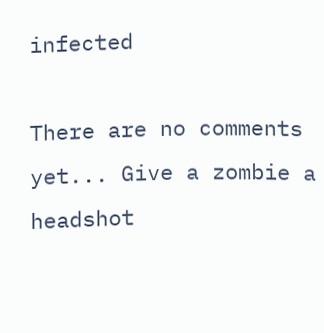infected

There are no comments yet... Give a zombie a headshot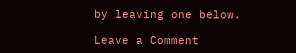by leaving one below.

Leave a Comment